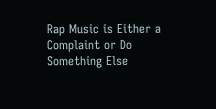Rap Music is Either a Complaint or Do Something Else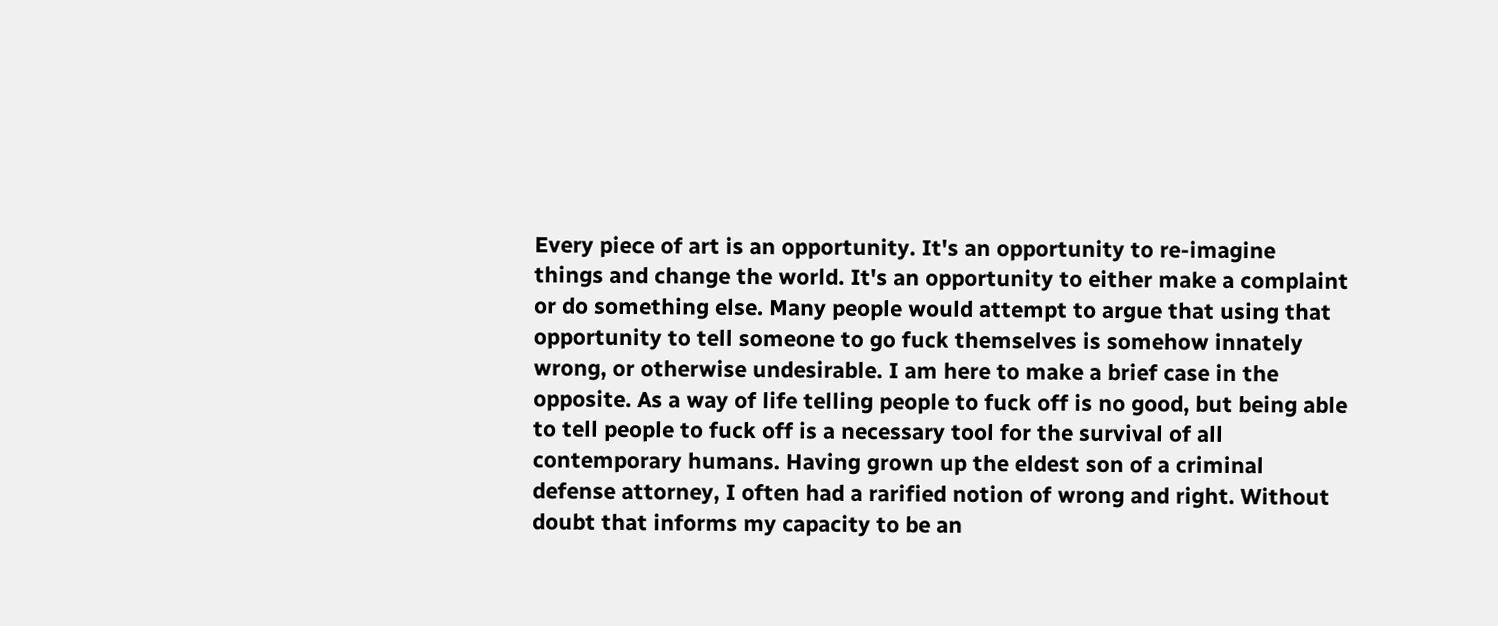Every piece of art is an opportunity. It's an opportunity to re-imagine things and change the world. It's an opportunity to either make a complaint or do something else. Many people would attempt to argue that using that opportunity to tell someone to go fuck themselves is somehow innately wrong, or otherwise undesirable. I am here to make a brief case in the opposite. As a way of life telling people to fuck off is no good, but being able to tell people to fuck off is a necessary tool for the survival of all contemporary humans. Having grown up the eldest son of a criminal defense attorney, I often had a rarified notion of wrong and right. Without doubt that informs my capacity to be an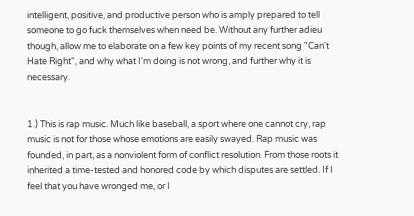intelligent, positive, and productive person who is amply prepared to tell someone to go fuck themselves when need be. Without any further adieu though, allow me to elaborate on a few key points of my recent song "Can't Hate Right", and why what I'm doing is not wrong, and further why it is necessary.


1.) This is rap music. Much like baseball, a sport where one cannot cry, rap music is not for those whose emotions are easily swayed. Rap music was founded, in part, as a nonviolent form of conflict resolution. From those roots it inherited a time-tested and honored code by which disputes are settled. If I feel that you have wronged me, or I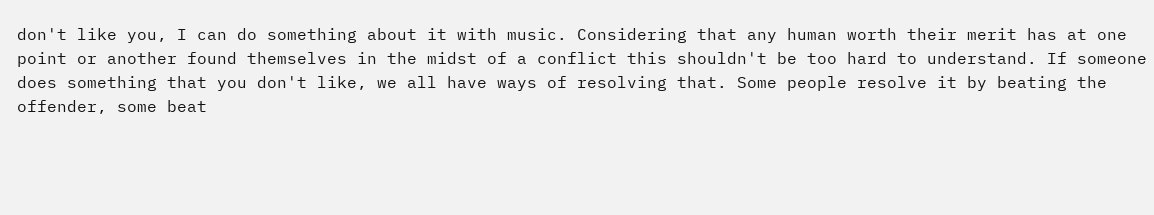don't like you, I can do something about it with music. Considering that any human worth their merit has at one point or another found themselves in the midst of a conflict this shouldn't be too hard to understand. If someone does something that you don't like, we all have ways of resolving that. Some people resolve it by beating the offender, some beat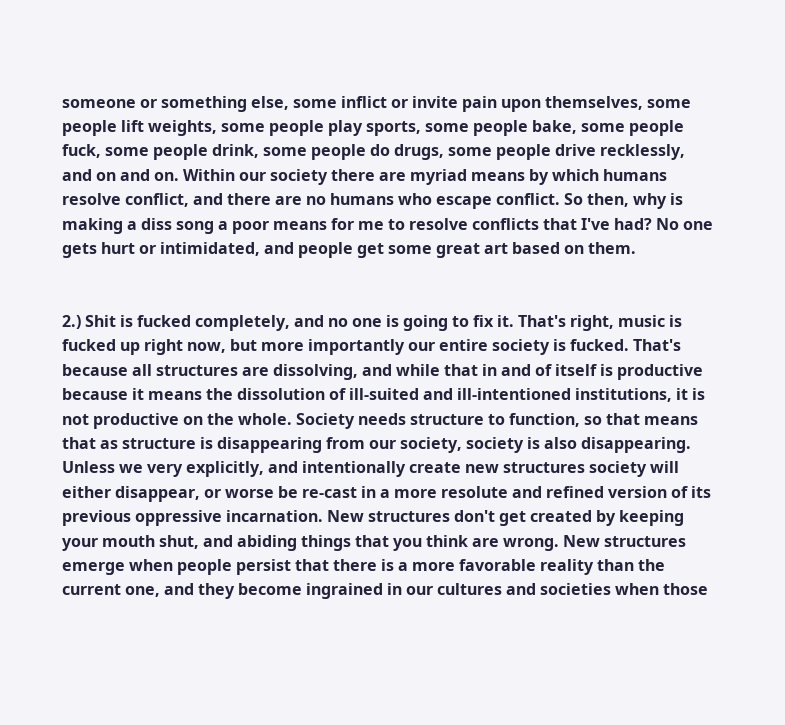someone or something else, some inflict or invite pain upon themselves, some people lift weights, some people play sports, some people bake, some people fuck, some people drink, some people do drugs, some people drive recklessly, and on and on. Within our society there are myriad means by which humans resolve conflict, and there are no humans who escape conflict. So then, why is making a diss song a poor means for me to resolve conflicts that I've had? No one gets hurt or intimidated, and people get some great art based on them.


2.) Shit is fucked completely, and no one is going to fix it. That's right, music is fucked up right now, but more importantly our entire society is fucked. That's because all structures are dissolving, and while that in and of itself is productive because it means the dissolution of ill-suited and ill-intentioned institutions, it is not productive on the whole. Society needs structure to function, so that means that as structure is disappearing from our society, society is also disappearing. Unless we very explicitly, and intentionally create new structures society will either disappear, or worse be re-cast in a more resolute and refined version of its previous oppressive incarnation. New structures don't get created by keeping your mouth shut, and abiding things that you think are wrong. New structures emerge when people persist that there is a more favorable reality than the current one, and they become ingrained in our cultures and societies when those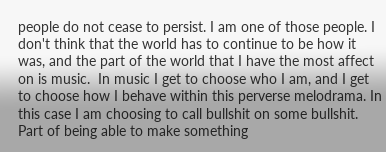people do not cease to persist. I am one of those people. I don't think that the world has to continue to be how it was, and the part of the world that I have the most affect on is music.  In music I get to choose who I am, and I get to choose how I behave within this perverse melodrama. In this case I am choosing to call bullshit on some bullshit. Part of being able to make something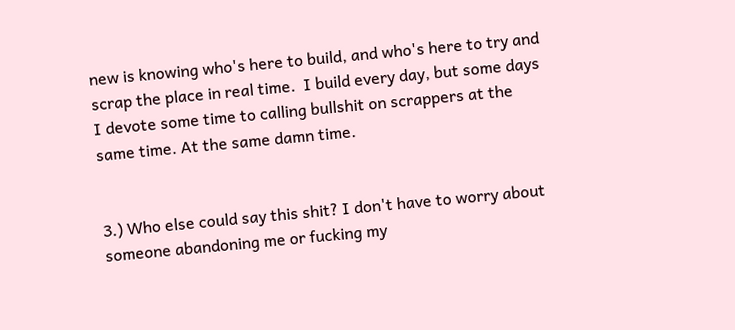new is knowing who's here to build, and who's here to try and scrap the place in real time.  I build every day, but some days I devote some time to calling bullshit on scrappers at the same time. At the same damn time.


3.) Who else could say this shit? I don't have to worry about someone abandoning me or fucking my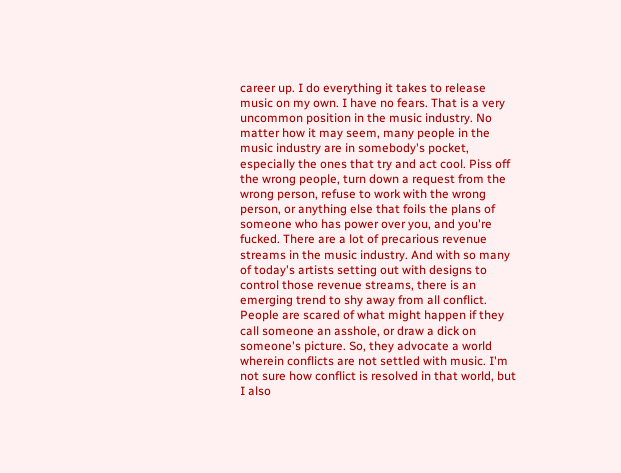career up. I do everything it takes to release music on my own. I have no fears. That is a very uncommon position in the music industry. No matter how it may seem, many people in the music industry are in somebody's pocket, especially the ones that try and act cool. Piss off the wrong people, turn down a request from the wrong person, refuse to work with the wrong person, or anything else that foils the plans of someone who has power over you, and you're fucked. There are a lot of precarious revenue streams in the music industry. And with so many of today's artists setting out with designs to control those revenue streams, there is an emerging trend to shy away from all conflict. People are scared of what might happen if they call someone an asshole, or draw a dick on someone's picture. So, they advocate a world wherein conflicts are not settled with music. I'm not sure how conflict is resolved in that world, but I also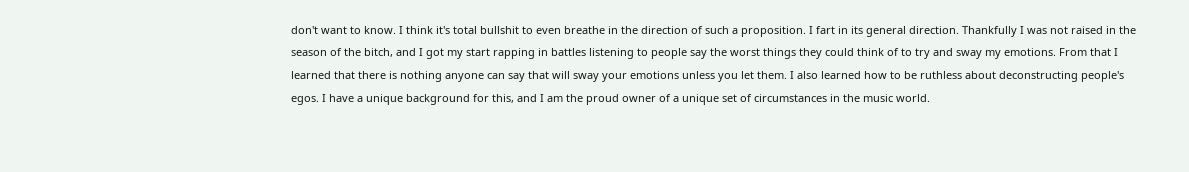don't want to know. I think it's total bullshit to even breathe in the direction of such a proposition. I fart in its general direction. Thankfully I was not raised in the season of the bitch, and I got my start rapping in battles listening to people say the worst things they could think of to try and sway my emotions. From that I learned that there is nothing anyone can say that will sway your emotions unless you let them. I also learned how to be ruthless about deconstructing people's egos. I have a unique background for this, and I am the proud owner of a unique set of circumstances in the music world.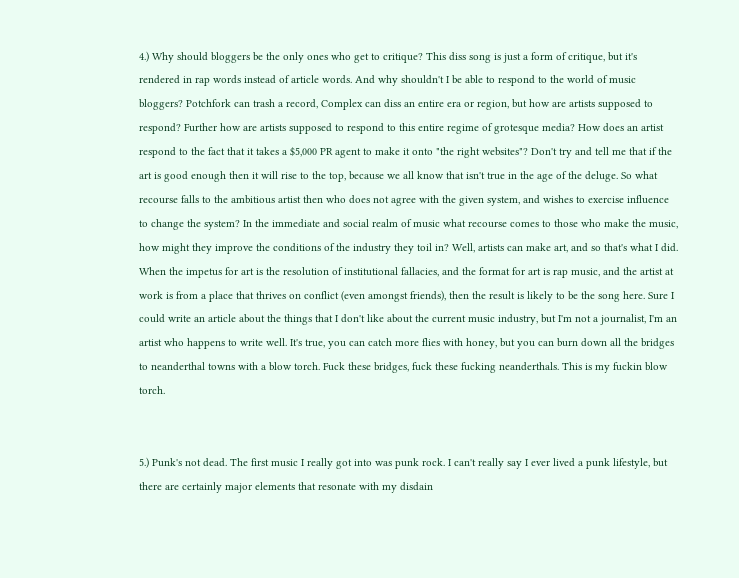4.) Why should bloggers be the only ones who get to critique? This diss song is just a form of critique, but it's rendered in rap words instead of article words. And why shouldn't I be able to respond to the world of music bloggers? Potchfork can trash a record, Complex can diss an entire era or region, but how are artists supposed to respond? Further how are artists supposed to respond to this entire regime of grotesque media? How does an artist respond to the fact that it takes a $5,000 PR agent to make it onto "the right websites"? Don't try and tell me that if the art is good enough then it will rise to the top, because we all know that isn't true in the age of the deluge. So what recourse falls to the ambitious artist then who does not agree with the given system, and wishes to exercise influence to change the system? In the immediate and social realm of music what recourse comes to those who make the music, how might they improve the conditions of the industry they toil in? Well, artists can make art, and so that's what I did. When the impetus for art is the resolution of institutional fallacies, and the format for art is rap music, and the artist at work is from a place that thrives on conflict (even amongst friends), then the result is likely to be the song here. Sure I could write an article about the things that I don't like about the current music industry, but I'm not a journalist, I'm an artist who happens to write well. It's true, you can catch more flies with honey, but you can burn down all the bridges to neanderthal towns with a blow torch. Fuck these bridges, fuck these fucking neanderthals. This is my fuckin blow torch.


5.) Punk's not dead. The first music I really got into was punk rock. I can't really say I ever lived a punk lifestyle, but there are certainly major elements that resonate with my disdain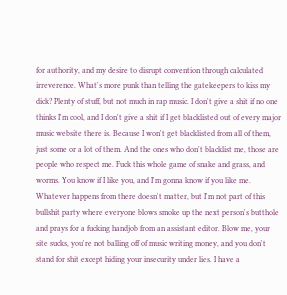for authority, and my desire to disrupt convention through calculated irreverence. What's more punk than telling the gatekeepers to kiss my dick? Plenty of stuff, but not much in rap music. I don't give a shit if no one thinks I'm cool, and I don't give a shit if I get blacklisted out of every major music website there is. Because I won't get blacklisted from all of them, just some or a lot of them. And the ones who don't blacklist me, those are people who respect me. Fuck this whole game of snake and grass, and worms. You know if I like you, and I'm gonna know if you like me. Whatever happens from there doesn't matter, but I'm not part of this bullshit party where everyone blows smoke up the next person's butthole and prays for a fucking handjob from an assistant editor. Blow me, your site sucks, you're not balling off of music writing money, and you don't stand for shit except hiding your insecurity under lies. I have a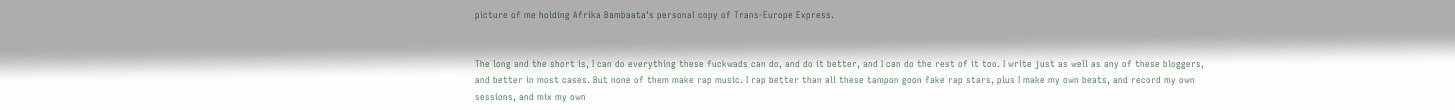picture of me holding Afrika Bambaata's personal copy of Trans-Europe Express.


The long and the short is, I can do everything these fuckwads can do, and do it better, and I can do the rest of it too. I write just as well as any of these bloggers, and better in most cases. But none of them make rap music. I rap better than all these tampon goon fake rap stars, plus I make my own beats, and record my own sessions, and mix my own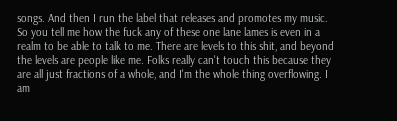songs. And then I run the label that releases and promotes my music. So you tell me how the fuck any of these one lane lames is even in a realm to be able to talk to me. There are levels to this shit, and beyond the levels are people like me. Folks really can't touch this because they are all just fractions of a whole, and I'm the whole thing overflowing. I am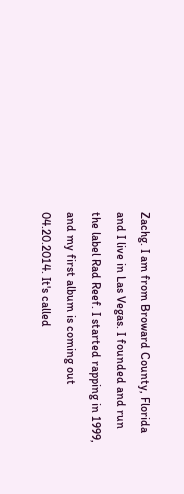Zachg. I am from Broward County, Florida and I live in Las Vegas. I founded and run the label Rad Reef. I started rapping in 1999, and my first album is coming out 04.20.2014. It's called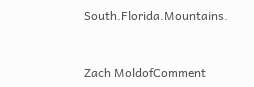South.Florida.Mountains.



Zach MoldofComment